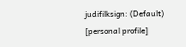judifilksign: (Default)
[personal profile]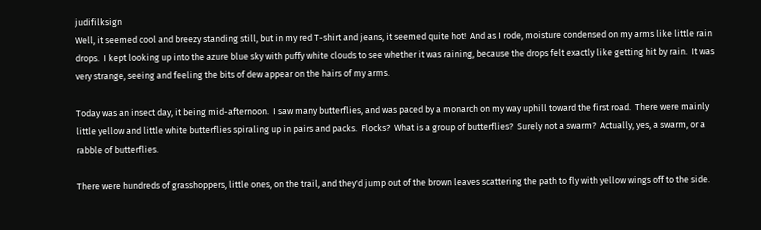judifilksign
Well, it seemed cool and breezy standing still, but in my red T-shirt and jeans, it seemed quite hot!  And as I rode, moisture condensed on my arms like little rain drops.  I kept looking up into the azure blue sky with puffy white clouds to see whether it was raining, because the drops felt exactly like getting hit by rain.  It was very strange, seeing and feeling the bits of dew appear on the hairs of my arms.

Today was an insect day, it being mid-afternoon.  I saw many butterflies, and was paced by a monarch on my way uphill toward the first road.  There were mainly little yellow and little white butterflies spiraling up in pairs and packs.  Flocks?  What is a group of butterflies?  Surely not a swarm?  Actually, yes, a swarm, or a rabble of butterflies.

There were hundreds of grasshoppers, little ones, on the trail, and they'd jump out of the brown leaves scattering the path to fly with yellow wings off to the side.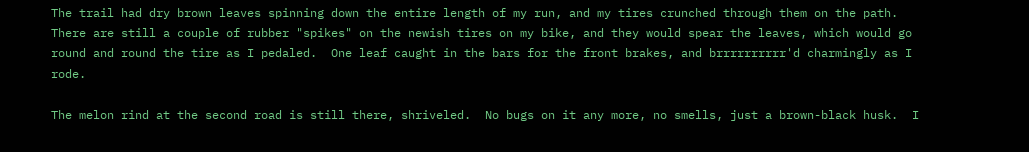The trail had dry brown leaves spinning down the entire length of my run, and my tires crunched through them on the path.  There are still a couple of rubber "spikes" on the newish tires on my bike, and they would spear the leaves, which would go round and round the tire as I pedaled.  One leaf caught in the bars for the front brakes, and brrrrrrrrrr'd charmingly as I rode.

The melon rind at the second road is still there, shriveled.  No bugs on it any more, no smells, just a brown-black husk.  I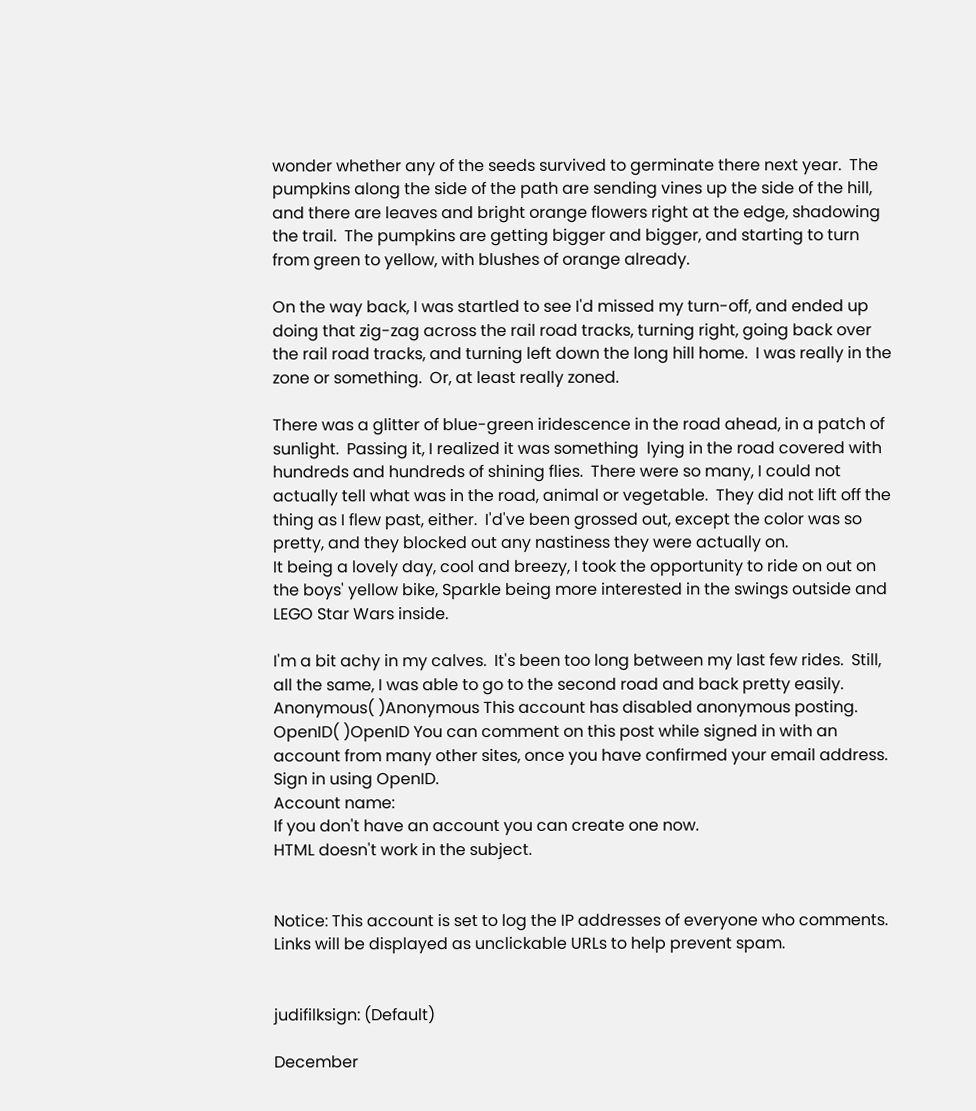wonder whether any of the seeds survived to germinate there next year.  The pumpkins along the side of the path are sending vines up the side of the hill, and there are leaves and bright orange flowers right at the edge, shadowing the trail.  The pumpkins are getting bigger and bigger, and starting to turn from green to yellow, with blushes of orange already.

On the way back, I was startled to see I'd missed my turn-off, and ended up doing that zig-zag across the rail road tracks, turning right, going back over the rail road tracks, and turning left down the long hill home.  I was really in the zone or something.  Or, at least really zoned.

There was a glitter of blue-green iridescence in the road ahead, in a patch of sunlight.  Passing it, I realized it was something  lying in the road covered with hundreds and hundreds of shining flies.  There were so many, I could not actually tell what was in the road, animal or vegetable.  They did not lift off the thing as I flew past, either.  I'd've been grossed out, except the color was so pretty, and they blocked out any nastiness they were actually on.
It being a lovely day, cool and breezy, I took the opportunity to ride on out on the boys' yellow bike, Sparkle being more interested in the swings outside and LEGO Star Wars inside.

I'm a bit achy in my calves.  It's been too long between my last few rides.  Still, all the same, I was able to go to the second road and back pretty easily.
Anonymous( )Anonymous This account has disabled anonymous posting.
OpenID( )OpenID You can comment on this post while signed in with an account from many other sites, once you have confirmed your email address. Sign in using OpenID.
Account name:
If you don't have an account you can create one now.
HTML doesn't work in the subject.


Notice: This account is set to log the IP addresses of everyone who comments.
Links will be displayed as unclickable URLs to help prevent spam.


judifilksign: (Default)

December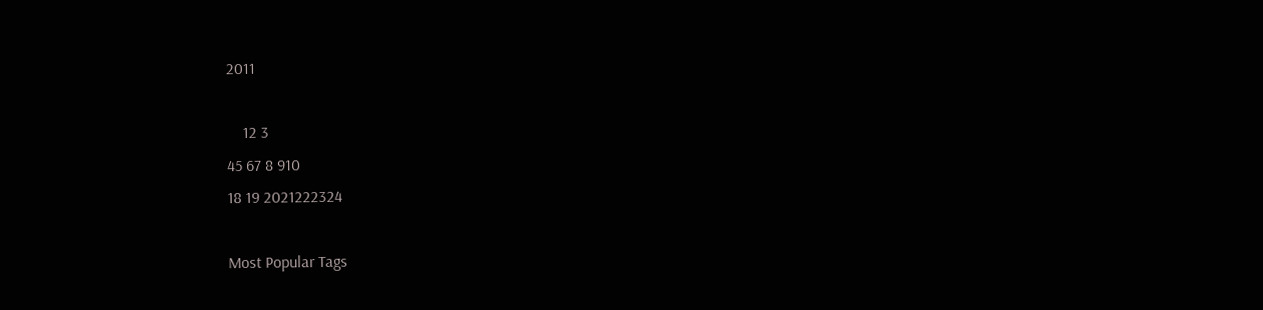2011

    12 3
45 67 8 910
18 19 2021222324

Most Popular Tags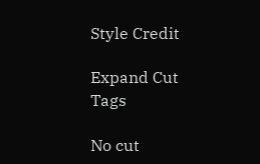Style Credit

Expand Cut Tags

No cut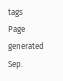tags
Page generated Sep.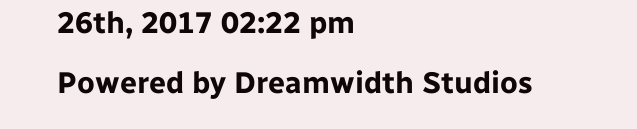26th, 2017 02:22 pm
Powered by Dreamwidth Studios